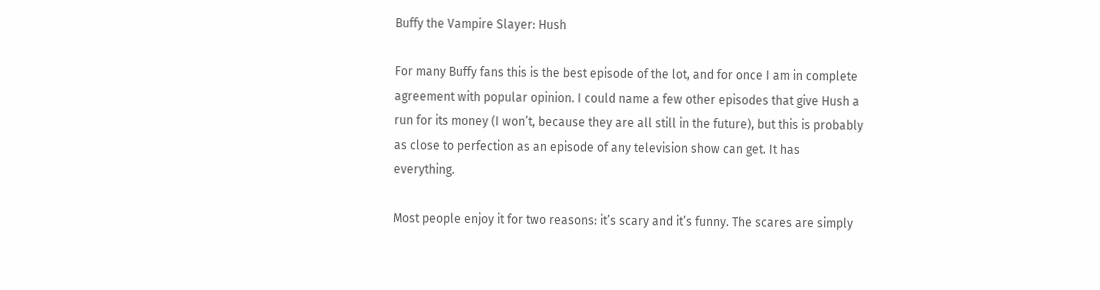Buffy the Vampire Slayer: Hush

For many Buffy fans this is the best episode of the lot, and for once I am in complete agreement with popular opinion. I could name a few other episodes that give Hush a run for its money (I won’t, because they are all still in the future), but this is probably as close to perfection as an episode of any television show can get. It has everything.

Most people enjoy it for two reasons: it’s scary and it’s funny. The scares are simply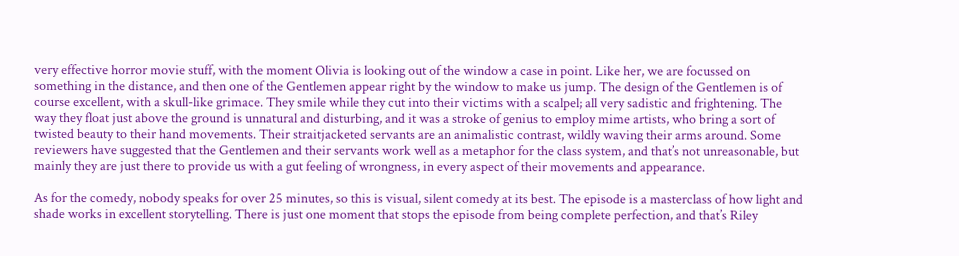very effective horror movie stuff, with the moment Olivia is looking out of the window a case in point. Like her, we are focussed on something in the distance, and then one of the Gentlemen appear right by the window to make us jump. The design of the Gentlemen is of course excellent, with a skull-like grimace. They smile while they cut into their victims with a scalpel; all very sadistic and frightening. The way they float just above the ground is unnatural and disturbing, and it was a stroke of genius to employ mime artists, who bring a sort of twisted beauty to their hand movements. Their straitjacketed servants are an animalistic contrast, wildly waving their arms around. Some reviewers have suggested that the Gentlemen and their servants work well as a metaphor for the class system, and that’s not unreasonable, but mainly they are just there to provide us with a gut feeling of wrongness, in every aspect of their movements and appearance.

As for the comedy, nobody speaks for over 25 minutes, so this is visual, silent comedy at its best. The episode is a masterclass of how light and shade works in excellent storytelling. There is just one moment that stops the episode from being complete perfection, and that’s Riley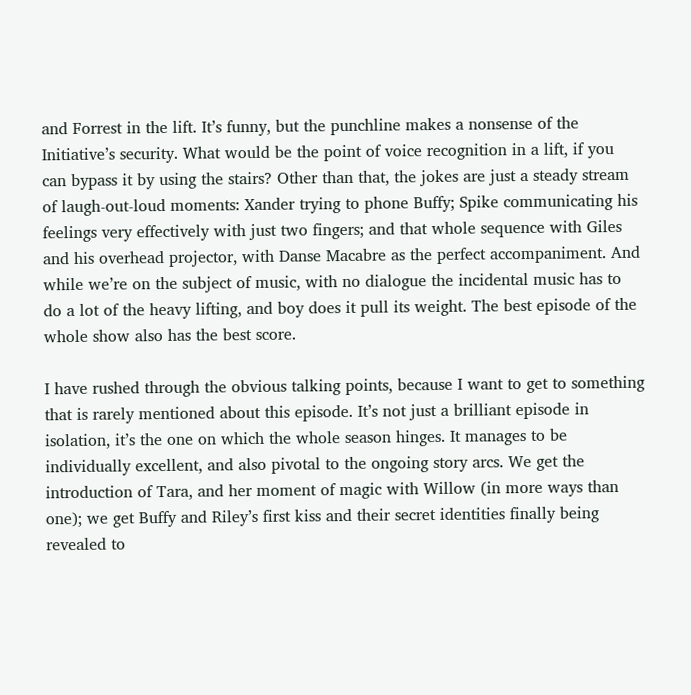and Forrest in the lift. It’s funny, but the punchline makes a nonsense of the Initiative’s security. What would be the point of voice recognition in a lift, if you can bypass it by using the stairs? Other than that, the jokes are just a steady stream of laugh-out-loud moments: Xander trying to phone Buffy; Spike communicating his feelings very effectively with just two fingers; and that whole sequence with Giles and his overhead projector, with Danse Macabre as the perfect accompaniment. And while we’re on the subject of music, with no dialogue the incidental music has to do a lot of the heavy lifting, and boy does it pull its weight. The best episode of the whole show also has the best score.

I have rushed through the obvious talking points, because I want to get to something that is rarely mentioned about this episode. It’s not just a brilliant episode in isolation, it’s the one on which the whole season hinges. It manages to be individually excellent, and also pivotal to the ongoing story arcs. We get the introduction of Tara, and her moment of magic with Willow (in more ways than one); we get Buffy and Riley’s first kiss and their secret identities finally being revealed to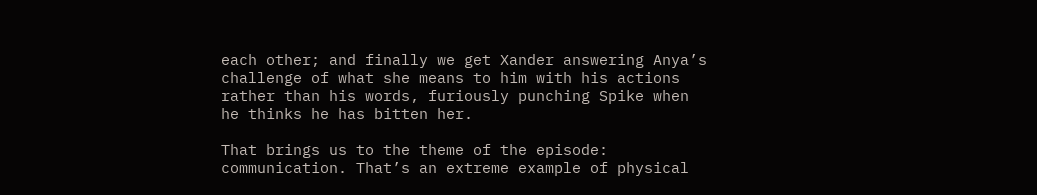each other; and finally we get Xander answering Anya’s challenge of what she means to him with his actions rather than his words, furiously punching Spike when he thinks he has bitten her.

That brings us to the theme of the episode: communication. That’s an extreme example of physical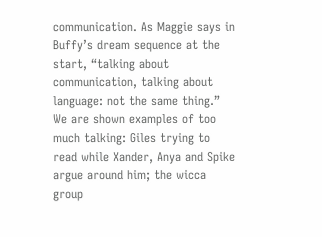communication. As Maggie says in Buffy’s dream sequence at the start, “talking about communication, talking about language: not the same thing.” We are shown examples of too much talking: Giles trying to read while Xander, Anya and Spike argue around him; the wicca group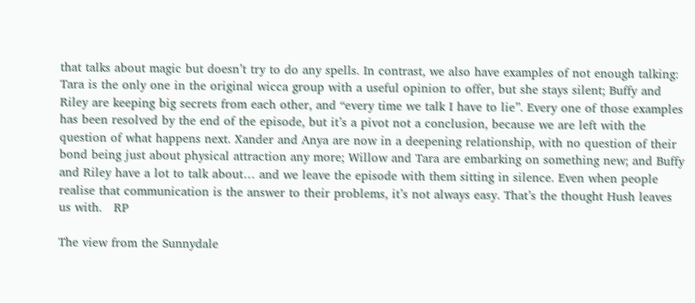that talks about magic but doesn’t try to do any spells. In contrast, we also have examples of not enough talking: Tara is the only one in the original wicca group with a useful opinion to offer, but she stays silent; Buffy and Riley are keeping big secrets from each other, and “every time we talk I have to lie”. Every one of those examples has been resolved by the end of the episode, but it’s a pivot not a conclusion, because we are left with the question of what happens next. Xander and Anya are now in a deepening relationship, with no question of their bond being just about physical attraction any more; Willow and Tara are embarking on something new; and Buffy and Riley have a lot to talk about… and we leave the episode with them sitting in silence. Even when people realise that communication is the answer to their problems, it’s not always easy. That’s the thought Hush leaves us with.   RP

The view from the Sunnydale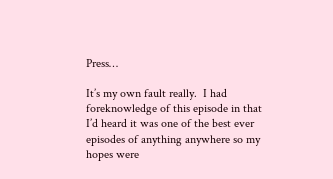Press…

It’s my own fault really.  I had foreknowledge of this episode in that I’d heard it was one of the best ever episodes of anything anywhere so my hopes were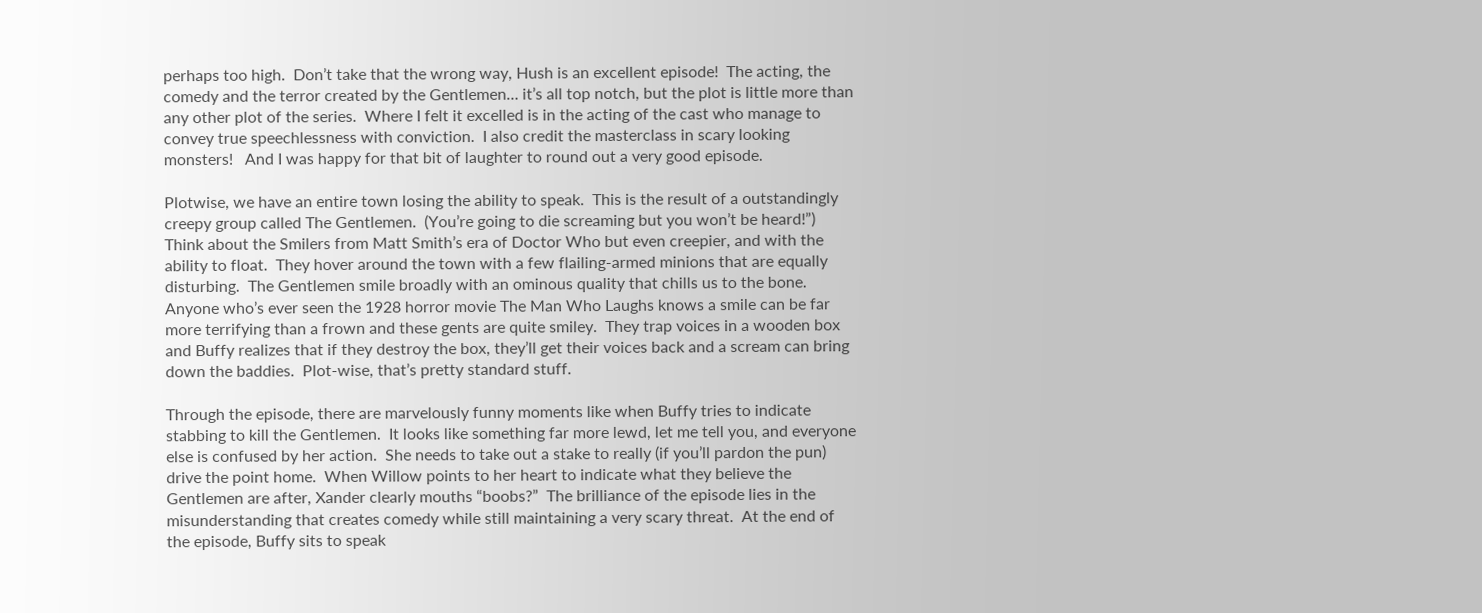perhaps too high.  Don’t take that the wrong way, Hush is an excellent episode!  The acting, the comedy and the terror created by the Gentlemen… it’s all top notch, but the plot is little more than any other plot of the series.  Where I felt it excelled is in the acting of the cast who manage to convey true speechlessness with conviction.  I also credit the masterclass in scary looking monsters!   And I was happy for that bit of laughter to round out a very good episode.

Plotwise, we have an entire town losing the ability to speak.  This is the result of a outstandingly creepy group called The Gentlemen.  (You’re going to die screaming but you won’t be heard!”)  Think about the Smilers from Matt Smith’s era of Doctor Who but even creepier, and with the ability to float.  They hover around the town with a few flailing-armed minions that are equally disturbing.  The Gentlemen smile broadly with an ominous quality that chills us to the bone.  Anyone who’s ever seen the 1928 horror movie The Man Who Laughs knows a smile can be far more terrifying than a frown and these gents are quite smiley.  They trap voices in a wooden box and Buffy realizes that if they destroy the box, they’ll get their voices back and a scream can bring down the baddies.  Plot-wise, that’s pretty standard stuff.

Through the episode, there are marvelously funny moments like when Buffy tries to indicate stabbing to kill the Gentlemen.  It looks like something far more lewd, let me tell you, and everyone else is confused by her action.  She needs to take out a stake to really (if you’ll pardon the pun) drive the point home.  When Willow points to her heart to indicate what they believe the Gentlemen are after, Xander clearly mouths “boobs?”  The brilliance of the episode lies in the misunderstanding that creates comedy while still maintaining a very scary threat.  At the end of the episode, Buffy sits to speak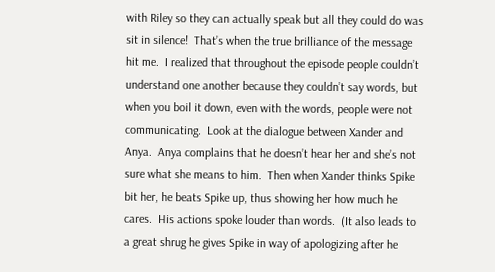with Riley so they can actually speak but all they could do was sit in silence!  That’s when the true brilliance of the message hit me.  I realized that throughout the episode people couldn’t understand one another because they couldn’t say words, but when you boil it down, even with the words, people were not communicating.  Look at the dialogue between Xander and Anya.  Anya complains that he doesn’t hear her and she’s not sure what she means to him.  Then when Xander thinks Spike bit her, he beats Spike up, thus showing her how much he cares.  His actions spoke louder than words.  (It also leads to a great shrug he gives Spike in way of apologizing after he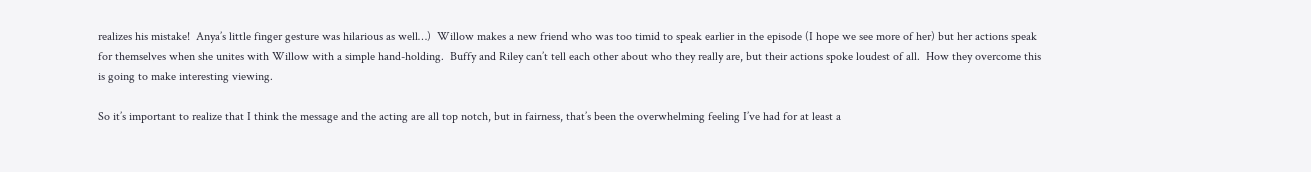realizes his mistake!  Anya’s little finger gesture was hilarious as well…)  Willow makes a new friend who was too timid to speak earlier in the episode (I hope we see more of her) but her actions speak for themselves when she unites with Willow with a simple hand-holding.  Buffy and Riley can’t tell each other about who they really are, but their actions spoke loudest of all.  How they overcome this is going to make interesting viewing.

So it’s important to realize that I think the message and the acting are all top notch, but in fairness, that’s been the overwhelming feeling I’ve had for at least a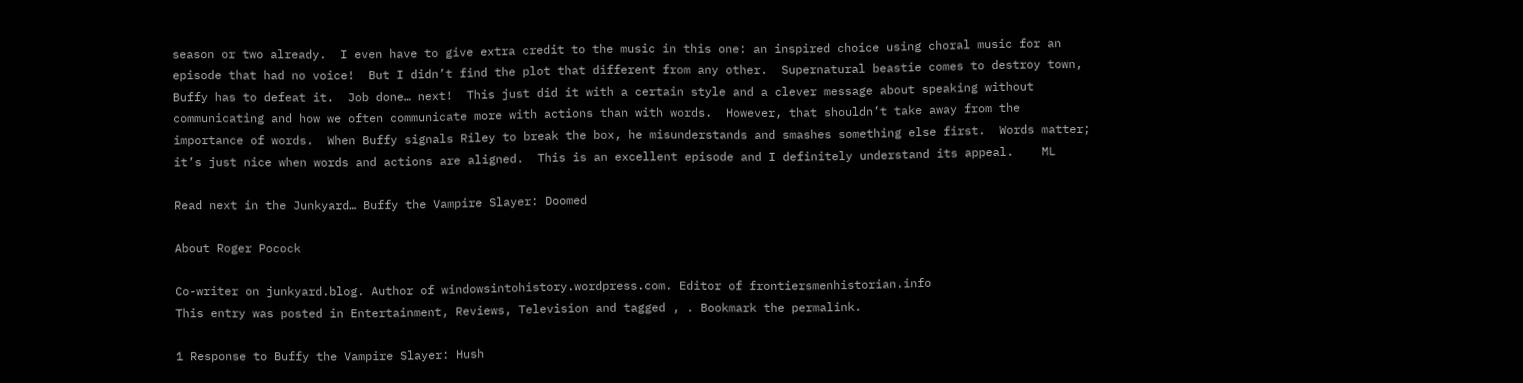season or two already.  I even have to give extra credit to the music in this one: an inspired choice using choral music for an episode that had no voice!  But I didn’t find the plot that different from any other.  Supernatural beastie comes to destroy town, Buffy has to defeat it.  Job done… next!  This just did it with a certain style and a clever message about speaking without communicating and how we often communicate more with actions than with words.  However, that shouldn’t take away from the importance of words.  When Buffy signals Riley to break the box, he misunderstands and smashes something else first.  Words matter; it’s just nice when words and actions are aligned.  This is an excellent episode and I definitely understand its appeal.    ML

Read next in the Junkyard… Buffy the Vampire Slayer: Doomed

About Roger Pocock

Co-writer on junkyard.blog. Author of windowsintohistory.wordpress.com. Editor of frontiersmenhistorian.info
This entry was posted in Entertainment, Reviews, Television and tagged , . Bookmark the permalink.

1 Response to Buffy the Vampire Slayer: Hush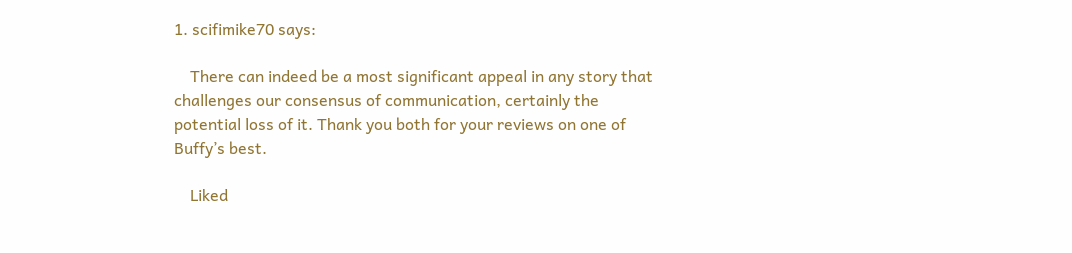1. scifimike70 says:

    There can indeed be a most significant appeal in any story that challenges our consensus of communication, certainly the potential loss of it. Thank you both for your reviews on one of Buffy’s best.

    Liked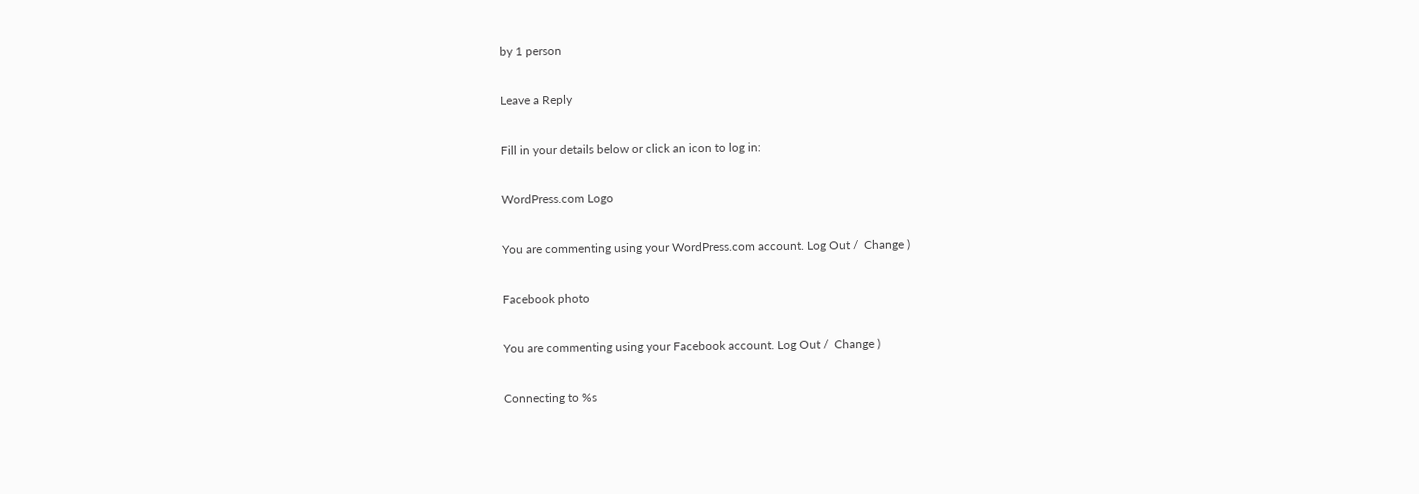by 1 person

Leave a Reply

Fill in your details below or click an icon to log in:

WordPress.com Logo

You are commenting using your WordPress.com account. Log Out /  Change )

Facebook photo

You are commenting using your Facebook account. Log Out /  Change )

Connecting to %s